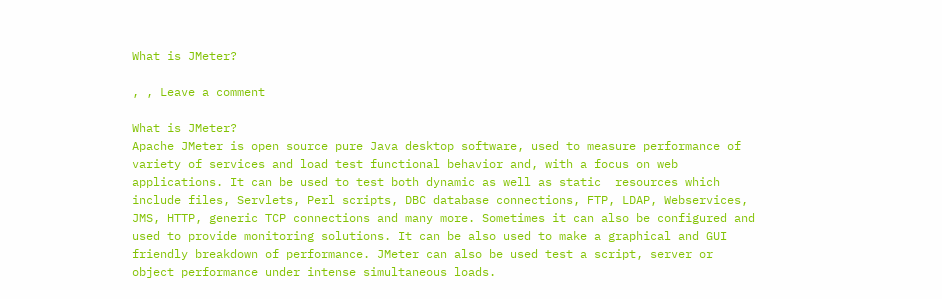What is JMeter?

, , Leave a comment

What is JMeter?
Apache JMeter is open source pure Java desktop software, used to measure performance of variety of services and load test functional behavior and, with a focus on web applications. It can be used to test both dynamic as well as static  resources which include files, Servlets, Perl scripts, DBC database connections, FTP, LDAP, Webservices, JMS, HTTP, generic TCP connections and many more. Sometimes it can also be configured and used to provide monitoring solutions. It can be also used to make a graphical and GUI friendly breakdown of performance. JMeter can also be used test a script, server or object performance under intense simultaneous loads.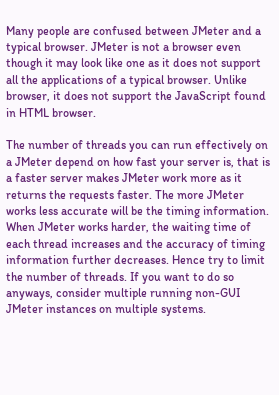Many people are confused between JMeter and a typical browser. JMeter is not a browser even though it may look like one as it does not support all the applications of a typical browser. Unlike browser, it does not support the JavaScript found in HTML browser.

The number of threads you can run effectively on a JMeter depend on how fast your server is, that is a faster server makes JMeter work more as it returns the requests faster. The more JMeter works less accurate will be the timing information. When JMeter works harder, the waiting time of each thread increases and the accuracy of timing information further decreases. Hence try to limit the number of threads. If you want to do so anyways, consider multiple running non-GUI JMeter instances on multiple systems.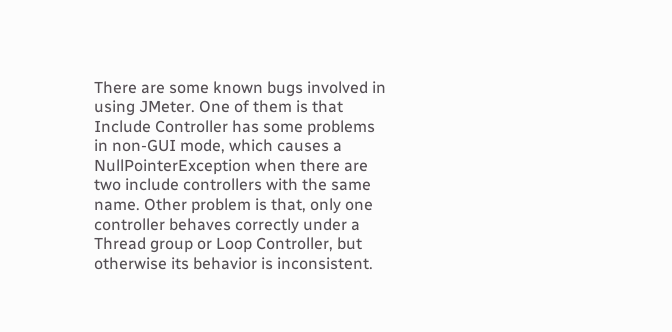There are some known bugs involved in using JMeter. One of them is that Include Controller has some problems in non-GUI mode, which causes a NullPointerException when there are two include controllers with the same name. Other problem is that, only one controller behaves correctly under a Thread group or Loop Controller, but otherwise its behavior is inconsistent.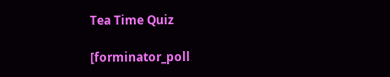Tea Time Quiz

[forminator_poll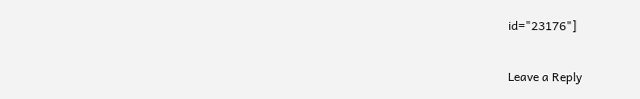id="23176"]

Leave a Reply